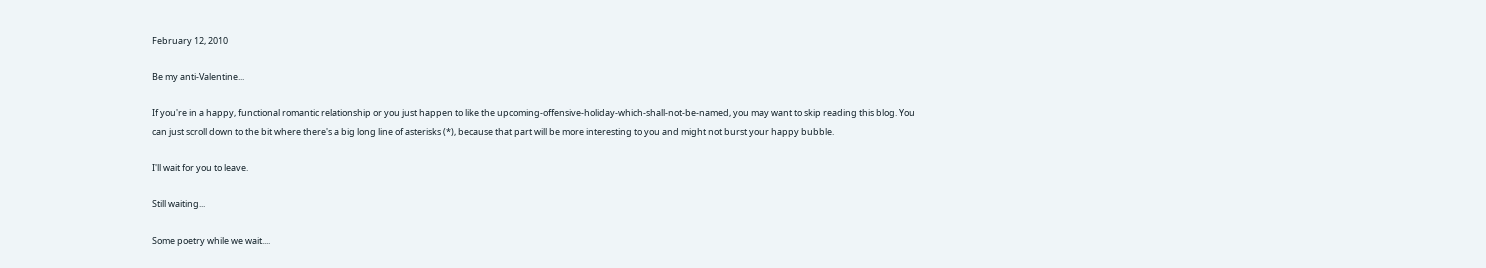February 12, 2010

Be my anti-Valentine...

If you're in a happy, functional romantic relationship or you just happen to like the upcoming-offensive-holiday-which-shall-not-be-named, you may want to skip reading this blog. You can just scroll down to the bit where there's a big long line of asterisks (*), because that part will be more interesting to you and might not burst your happy bubble.

I'll wait for you to leave.

Still waiting...

Some poetry while we wait....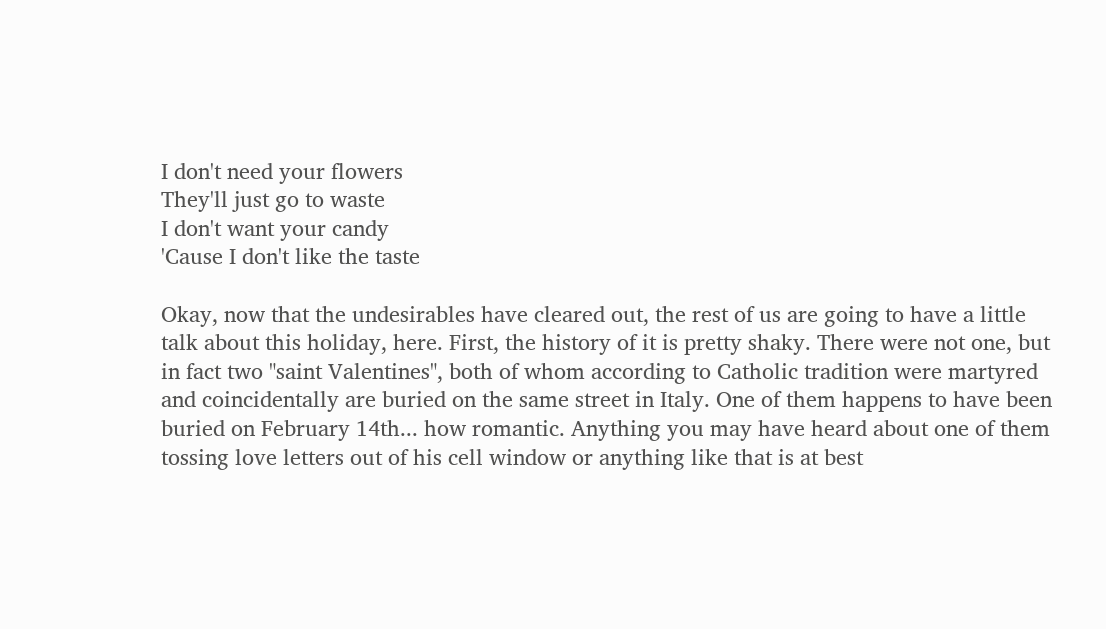I don't need your flowers
They'll just go to waste
I don't want your candy
'Cause I don't like the taste

Okay, now that the undesirables have cleared out, the rest of us are going to have a little talk about this holiday, here. First, the history of it is pretty shaky. There were not one, but in fact two "saint Valentines", both of whom according to Catholic tradition were martyred and coincidentally are buried on the same street in Italy. One of them happens to have been buried on February 14th... how romantic. Anything you may have heard about one of them tossing love letters out of his cell window or anything like that is at best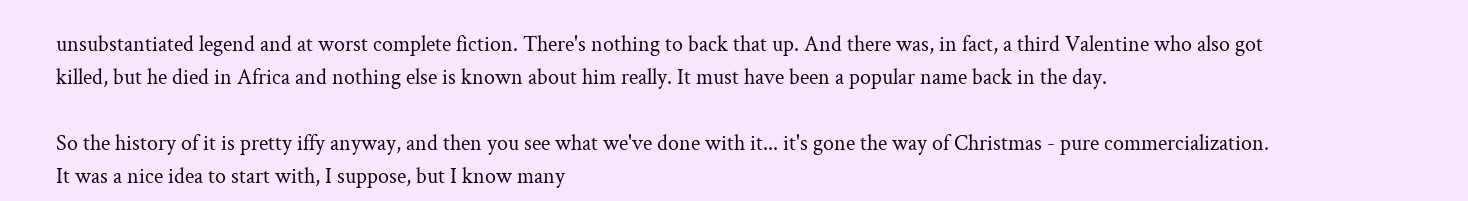unsubstantiated legend and at worst complete fiction. There's nothing to back that up. And there was, in fact, a third Valentine who also got killed, but he died in Africa and nothing else is known about him really. It must have been a popular name back in the day.

So the history of it is pretty iffy anyway, and then you see what we've done with it... it's gone the way of Christmas - pure commercialization. It was a nice idea to start with, I suppose, but I know many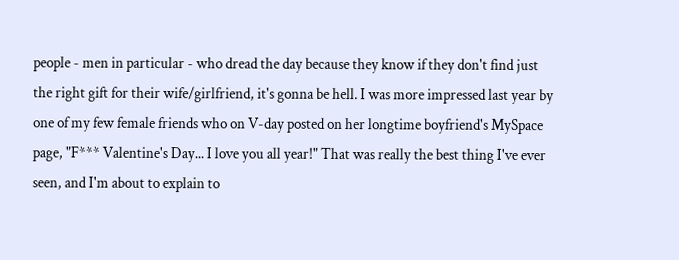people - men in particular - who dread the day because they know if they don't find just the right gift for their wife/girlfriend, it's gonna be hell. I was more impressed last year by one of my few female friends who on V-day posted on her longtime boyfriend's MySpace page, "F*** Valentine's Day... I love you all year!" That was really the best thing I've ever seen, and I'm about to explain to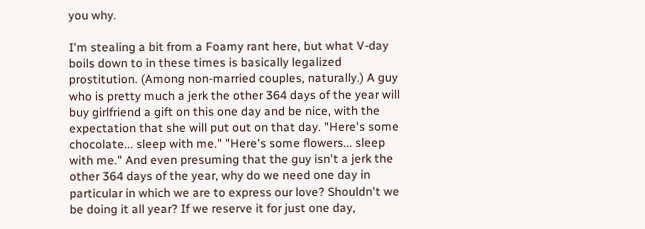you why.

I'm stealing a bit from a Foamy rant here, but what V-day boils down to in these times is basically legalized prostitution. (Among non-married couples, naturally.) A guy who is pretty much a jerk the other 364 days of the year will buy girlfriend a gift on this one day and be nice, with the expectation that she will put out on that day. "Here's some chocolate... sleep with me." "Here's some flowers... sleep with me." And even presuming that the guy isn't a jerk the other 364 days of the year, why do we need one day in particular in which we are to express our love? Shouldn't we be doing it all year? If we reserve it for just one day,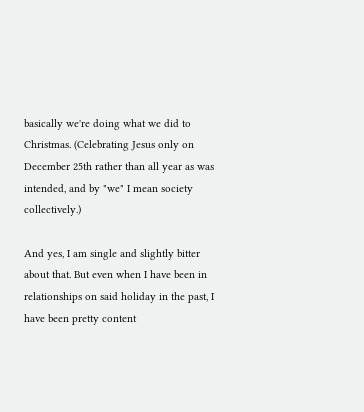basically we're doing what we did to Christmas. (Celebrating Jesus only on December 25th rather than all year as was intended, and by "we" I mean society collectively.)

And yes, I am single and slightly bitter about that. But even when I have been in relationships on said holiday in the past, I have been pretty content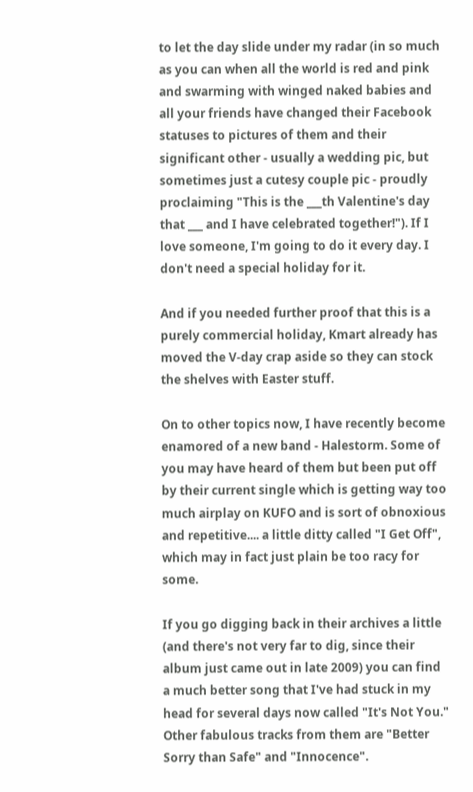to let the day slide under my radar (in so much as you can when all the world is red and pink and swarming with winged naked babies and all your friends have changed their Facebook statuses to pictures of them and their significant other - usually a wedding pic, but sometimes just a cutesy couple pic - proudly proclaiming "This is the ___th Valentine's day that ___ and I have celebrated together!"). If I love someone, I'm going to do it every day. I don't need a special holiday for it.

And if you needed further proof that this is a purely commercial holiday, Kmart already has moved the V-day crap aside so they can stock the shelves with Easter stuff.

On to other topics now, I have recently become enamored of a new band - Halestorm. Some of you may have heard of them but been put off by their current single which is getting way too much airplay on KUFO and is sort of obnoxious  and repetitive.... a little ditty called "I Get Off", which may in fact just plain be too racy for some.

If you go digging back in their archives a little (and there's not very far to dig, since their album just came out in late 2009) you can find a much better song that I've had stuck in my head for several days now called "It's Not You." Other fabulous tracks from them are "Better Sorry than Safe" and "Innocence".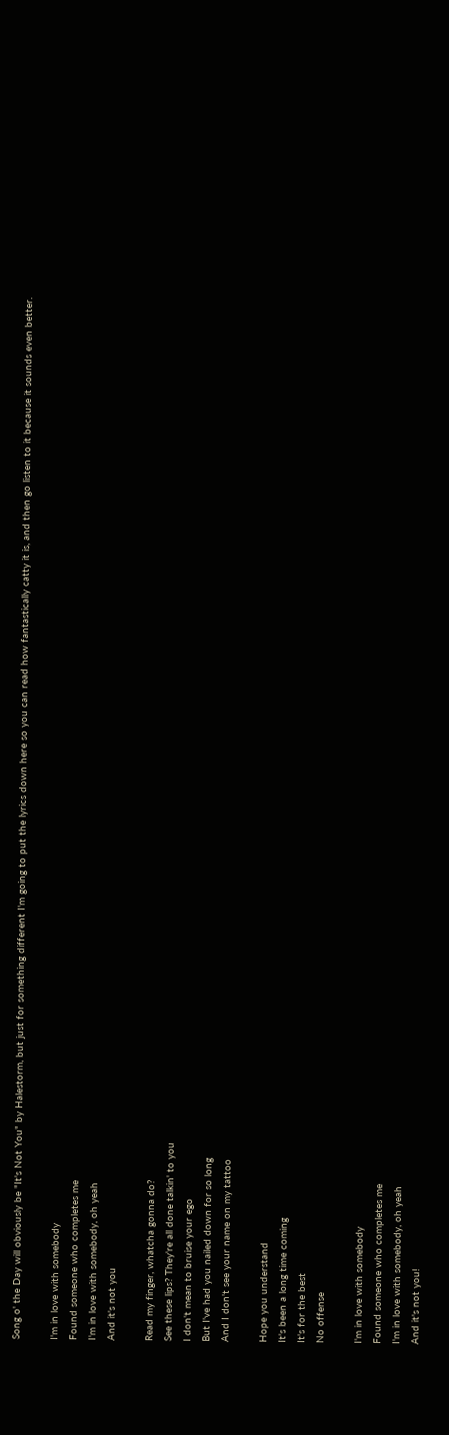Song o' the Day will obviously be "It's Not You" by Halestorm, but just for something different I'm going to put the lyrics down here so you can read how fantastically catty it is, and then go listen to it because it sounds even better.

I'm in love with somebody
Found someone who completes me
I'm in love with somebody, oh yeah
And it's not you

Read my finger, whatcha gonna do?
See these lips? They're all done talkin' to you
I don't mean to bruise your ego
But I've had you nailed down for so long
And I don't see your name on my tattoo

Hope you understand
It's been a long time coming
It's for the best
No offense

I'm in love with somebody
Found someone who completes me
I'm in love with somebody, oh yeah
And it's not you!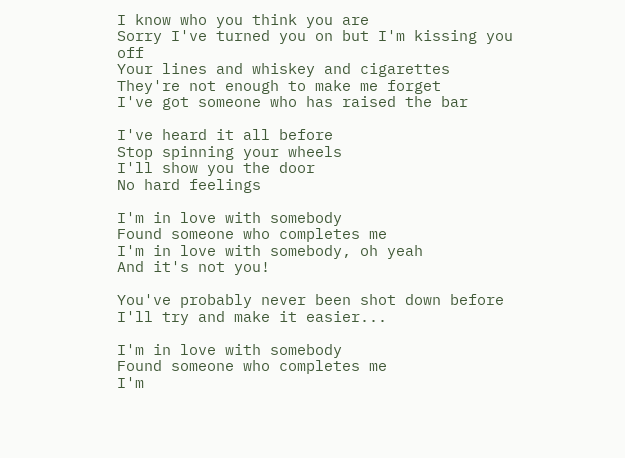I know who you think you are
Sorry I've turned you on but I'm kissing you off
Your lines and whiskey and cigarettes
They're not enough to make me forget
I've got someone who has raised the bar

I've heard it all before
Stop spinning your wheels
I'll show you the door
No hard feelings

I'm in love with somebody
Found someone who completes me
I'm in love with somebody, oh yeah
And it's not you!

You've probably never been shot down before
I'll try and make it easier...

I'm in love with somebody
Found someone who completes me
I'm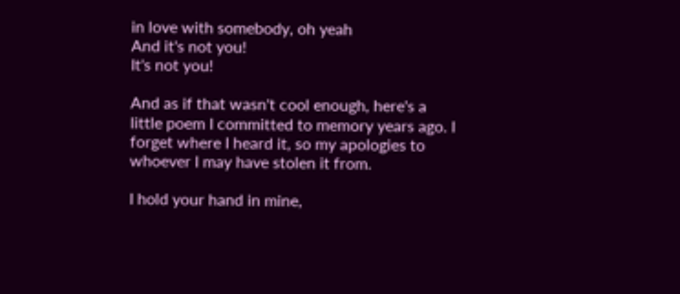in love with somebody, oh yeah
And it's not you!
It's not you!

And as if that wasn't cool enough, here's a little poem I committed to memory years ago. I forget where I heard it, so my apologies to whoever I may have stolen it from.

I hold your hand in mine,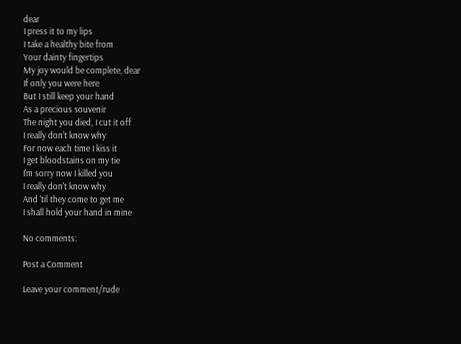dear
I press it to my lips
I take a healthy bite from
Your dainty fingertips
My joy would be complete, dear
If only you were here
But I still keep your hand
As a precious souvenir
The night you died, I cut it off
I really don't know why
For now each time I kiss it
I get bloodstains on my tie
I'm sorry now I killed you
I really don't know why
And 'til they come to get me
I shall hold your hand in mine

No comments:

Post a Comment

Leave your comment/rude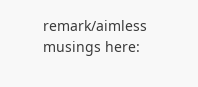remark/aimless musings here: